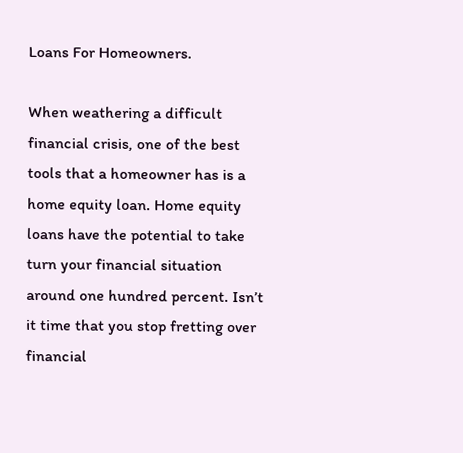Loans For Homeowners.

When weathering a difficult financial crisis, one of the best tools that a homeowner has is a home equity loan. Home equity loans have the potential to take turn your financial situation around one hundred percent. Isn’t it time that you stop fretting over financial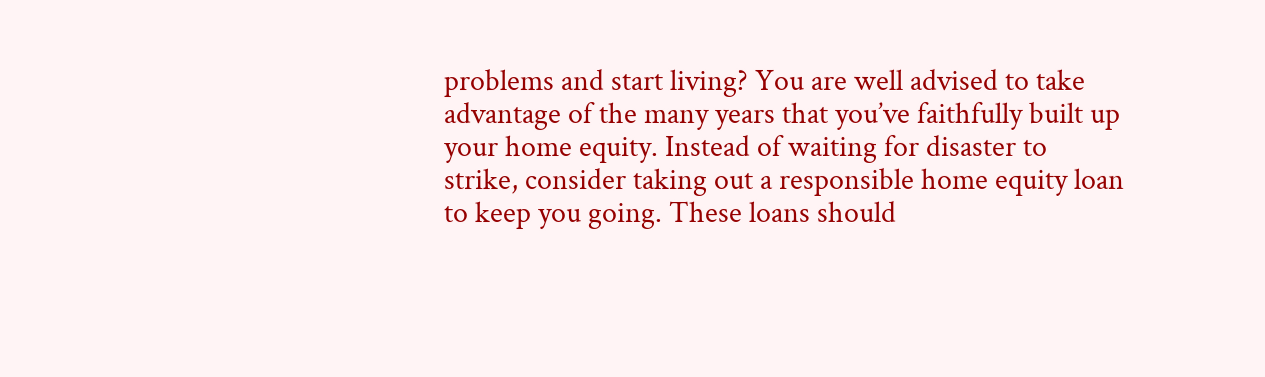problems and start living? You are well advised to take advantage of the many years that you’ve faithfully built up your home equity. Instead of waiting for disaster to strike, consider taking out a responsible home equity loan to keep you going. These loans should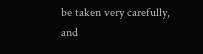be taken very carefully, and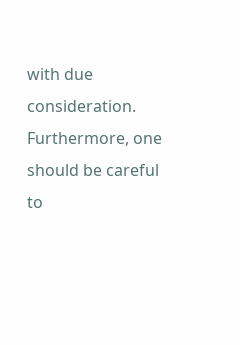with due consideration. Furthermore, one should be careful to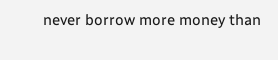never borrow more money than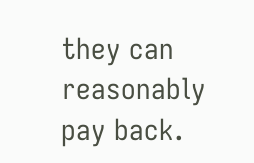they can reasonably pay back.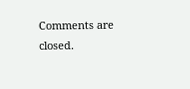Comments are closed.